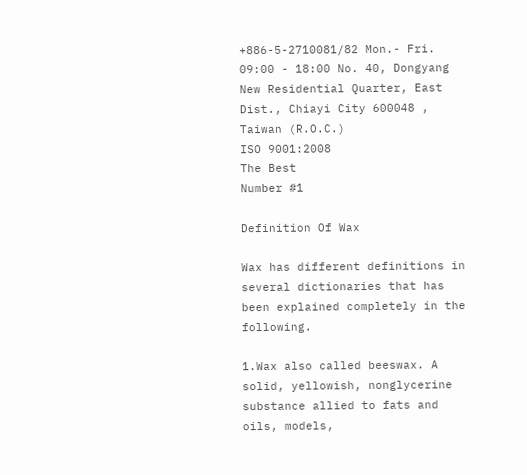+886-5-2710081/82 Mon.- Fri. 09:00 - 18:00 No. 40, Dongyang New Residential Quarter, East Dist., Chiayi City 600048 , Taiwan (R.O.C.)
ISO 9001:2008
The Best
Number #1

Definition Of Wax

Wax has different definitions in several dictionaries that has been explained completely in the following.

1.Wax also called beeswax. A solid, yellowish, nonglycerine substance allied to fats and oils, models,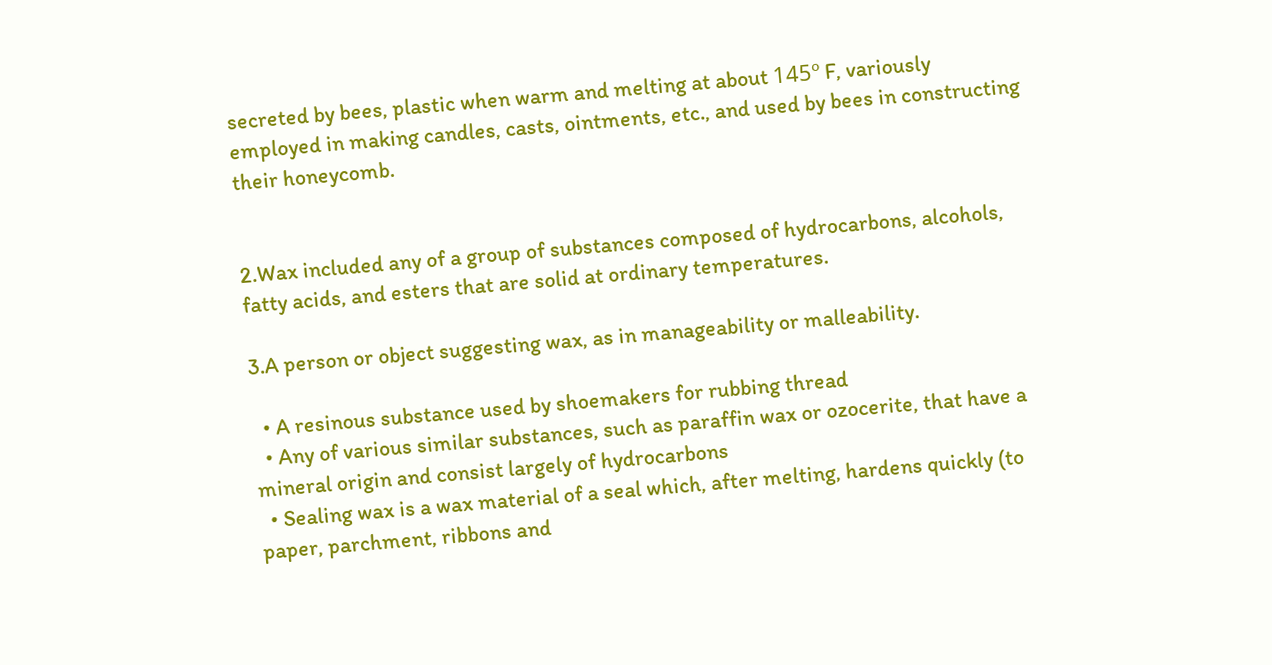secreted by bees, plastic when warm and melting at about 145º F, variously employed in making candles, casts, ointments, etc., and used by bees in constructing their honeycomb.


2.Wax included any of a group of substances composed of hydrocarbons, alcohols, fatty acids, and esters that are solid at ordinary temperatures.

3.A person or object suggesting wax, as in manageability or malleability.

  • A resinous substance used by shoemakers for rubbing thread
  • Any of various similar substances, such as paraffin wax or ozocerite, that have a mineral origin and consist largely of hydrocarbons
  • Sealing wax is a wax material of a seal which, after melting, hardens quickly (to paper, parchment, ribbons and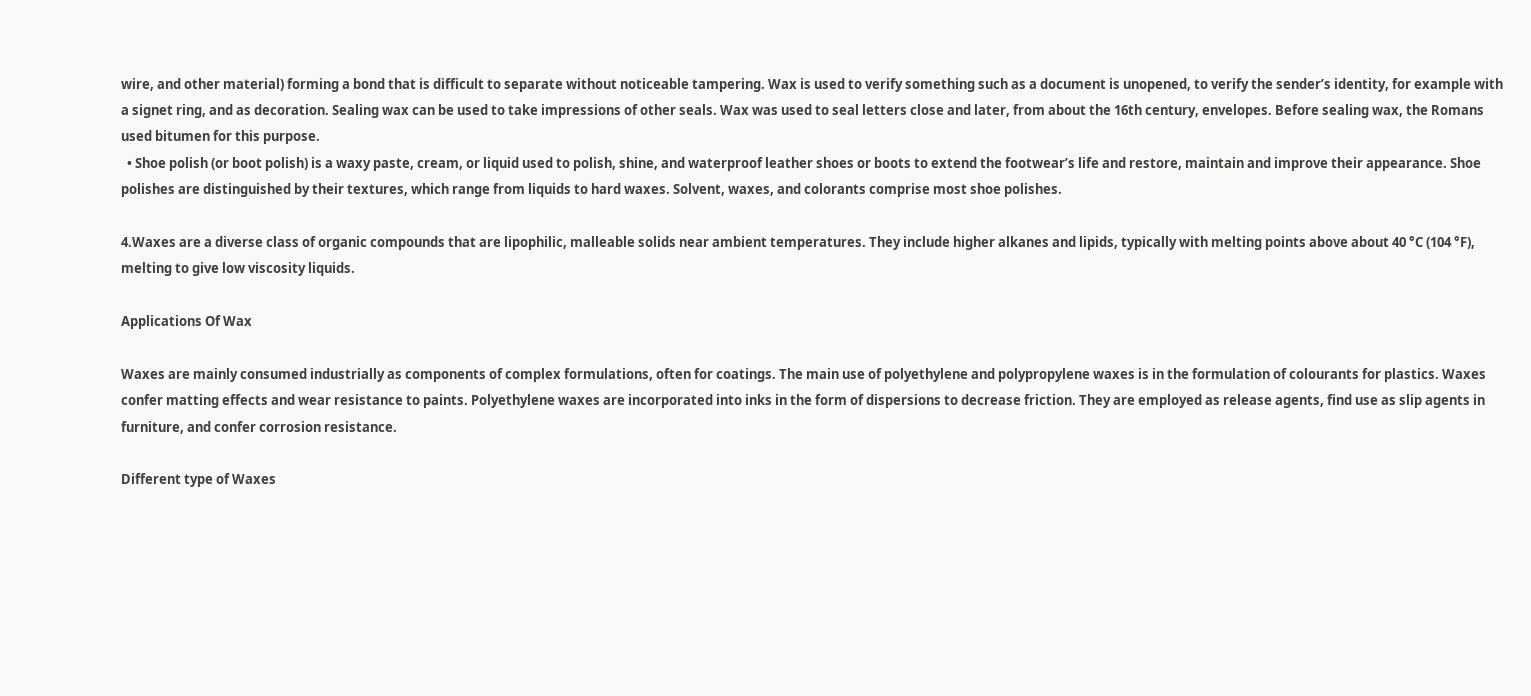wire, and other material) forming a bond that is difficult to separate without noticeable tampering. Wax is used to verify something such as a document is unopened, to verify the sender’s identity, for example with a signet ring, and as decoration. Sealing wax can be used to take impressions of other seals. Wax was used to seal letters close and later, from about the 16th century, envelopes. Before sealing wax, the Romans used bitumen for this purpose.
  • Shoe polish (or boot polish) is a waxy paste, cream, or liquid used to polish, shine, and waterproof leather shoes or boots to extend the footwear’s life and restore, maintain and improve their appearance. Shoe polishes are distinguished by their textures, which range from liquids to hard waxes. Solvent, waxes, and colorants comprise most shoe polishes.

4.Waxes are a diverse class of organic compounds that are lipophilic, malleable solids near ambient temperatures. They include higher alkanes and lipids, typically with melting points above about 40 °C (104 °F), melting to give low viscosity liquids.

Applications Of Wax

Waxes are mainly consumed industrially as components of complex formulations, often for coatings. The main use of polyethylene and polypropylene waxes is in the formulation of colourants for plastics. Waxes confer matting effects and wear resistance to paints. Polyethylene waxes are incorporated into inks in the form of dispersions to decrease friction. They are employed as release agents, find use as slip agents in furniture, and confer corrosion resistance.

Different type of Waxes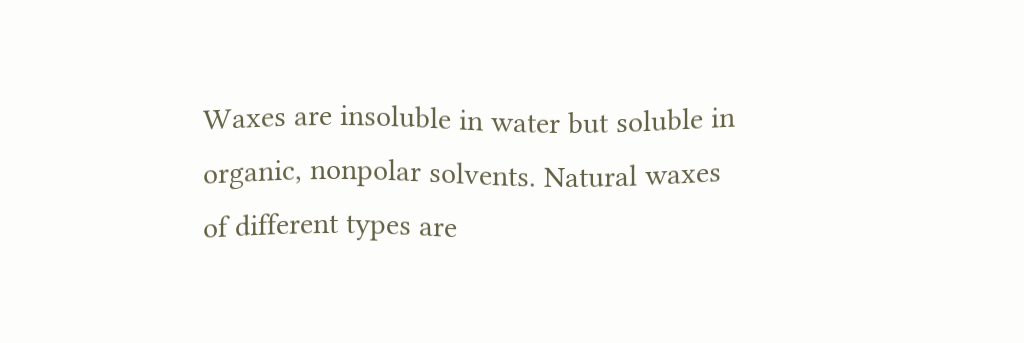Waxes are insoluble in water but soluble in organic, nonpolar solvents. Natural waxes of different types are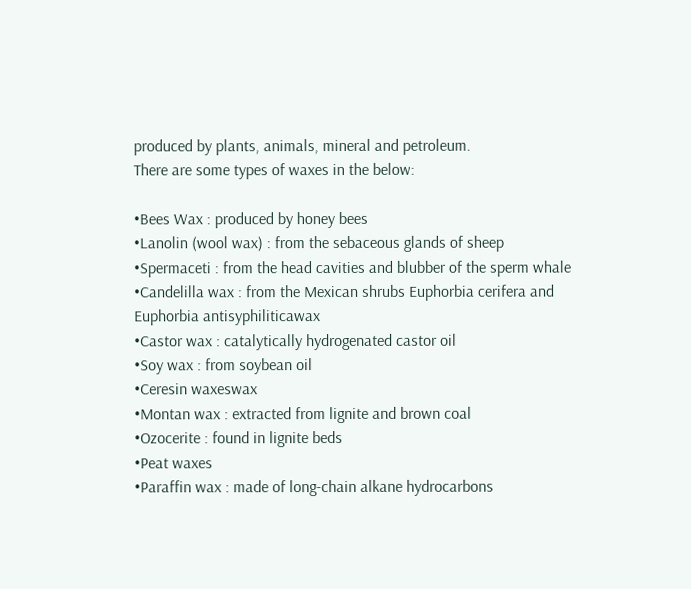produced by plants, animals, mineral and petroleum.
There are some types of waxes in the below:

•Bees Wax : produced by honey bees
•Lanolin (wool wax) : from the sebaceous glands of sheep
•Spermaceti : from the head cavities and blubber of the sperm whale
•Candelilla wax : from the Mexican shrubs Euphorbia cerifera and Euphorbia antisyphiliticawax
•Castor wax : catalytically hydrogenated castor oil
•Soy wax : from soybean oil
•Ceresin waxeswax
•Montan wax : extracted from lignite and brown coal
•Ozocerite : found in lignite beds
•Peat waxes
•Paraffin wax : made of long-chain alkane hydrocarbons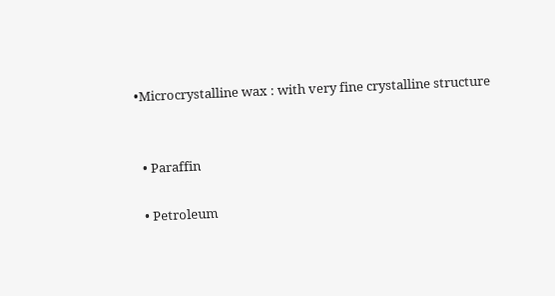•Microcrystalline wax : with very fine crystalline structure


  • Paraffin

  • Petroleum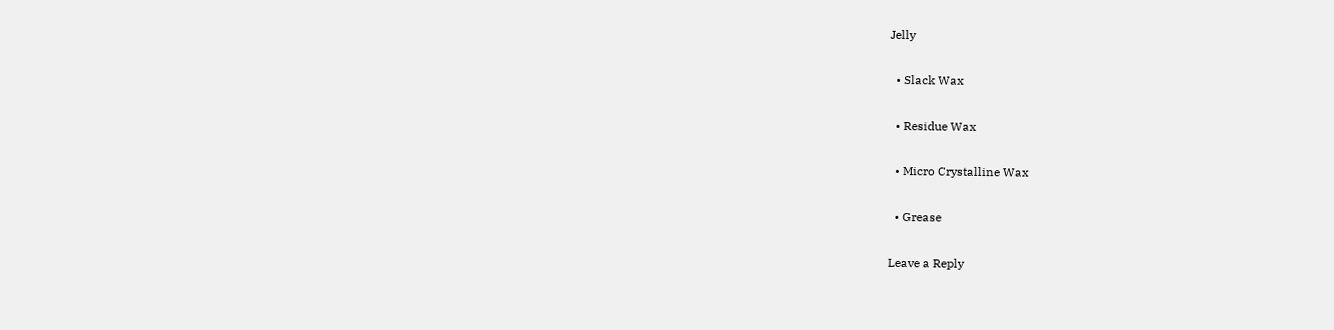Jelly

  • Slack Wax

  • Residue Wax

  • Micro Crystalline Wax

  • Grease

Leave a Reply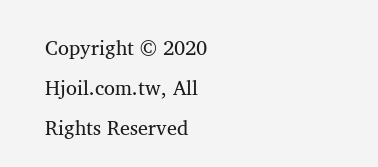Copyright © 2020 Hjoil.com.tw, All Rights Reserved